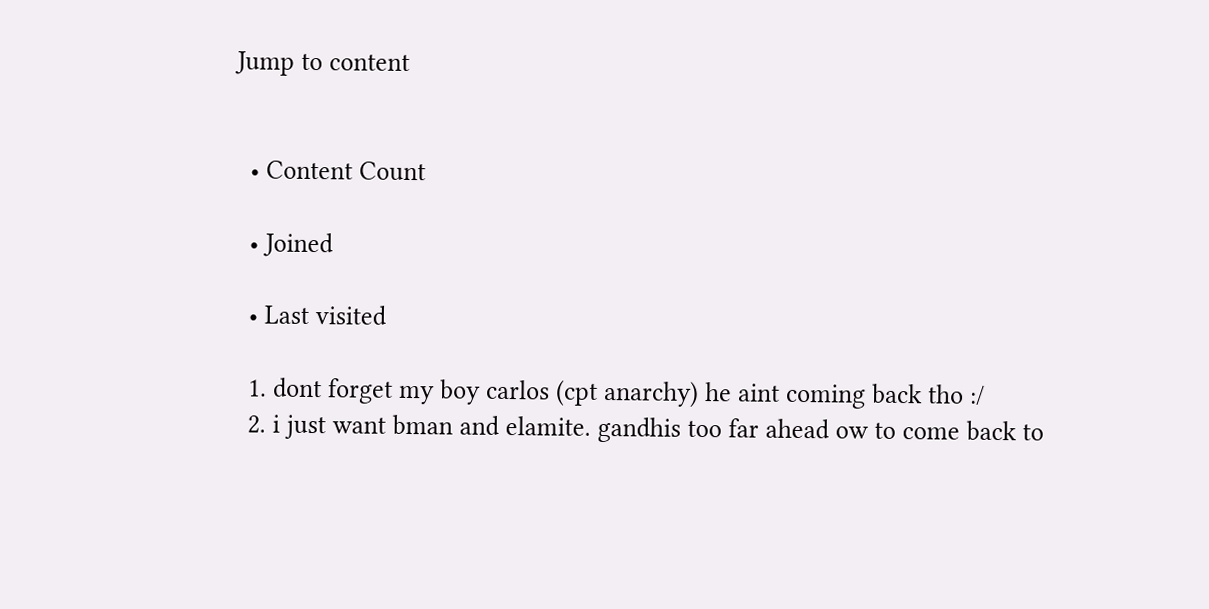Jump to content


  • Content Count

  • Joined

  • Last visited

  1. dont forget my boy carlos (cpt anarchy) he aint coming back tho :/
  2. i just want bman and elamite. gandhis too far ahead ow to come back to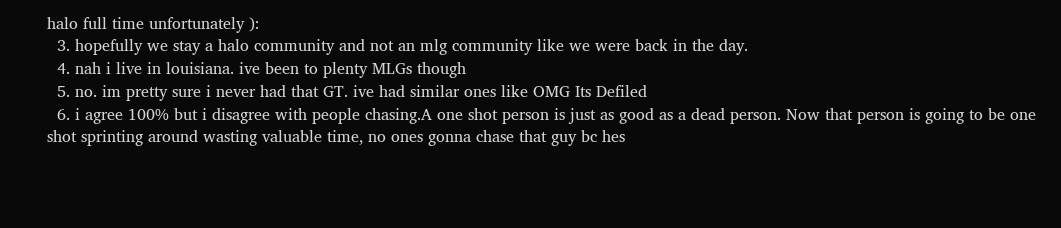halo full time unfortunately ):
  3. hopefully we stay a halo community and not an mlg community like we were back in the day.
  4. nah i live in louisiana. ive been to plenty MLGs though
  5. no. im pretty sure i never had that GT. ive had similar ones like OMG Its Defiled
  6. i agree 100% but i disagree with people chasing.A one shot person is just as good as a dead person. Now that person is going to be one shot sprinting around wasting valuable time, no ones gonna chase that guy bc hes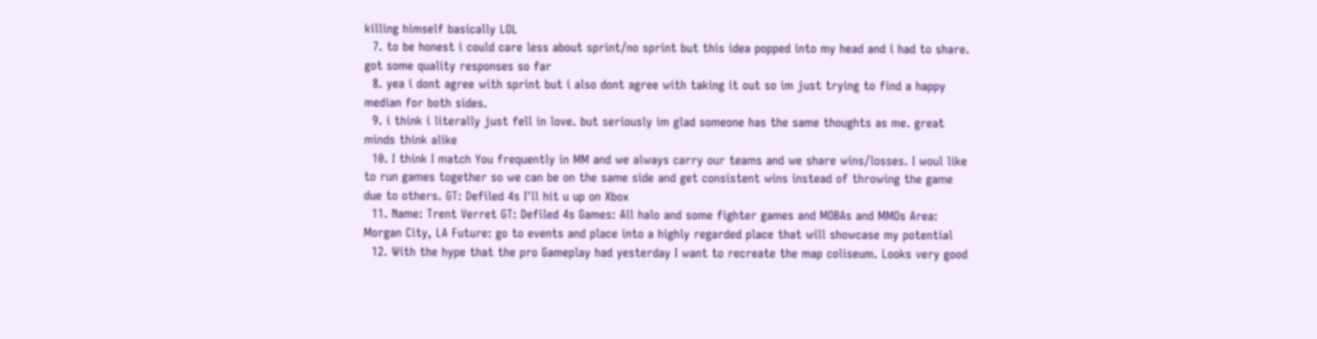killing himself basically LOL
  7. to be honest i could care less about sprint/no sprint but this idea popped into my head and i had to share. got some quality responses so far
  8. yea i dont agree with sprint but i also dont agree with taking it out so im just trying to find a happy median for both sides.
  9. i think i literally just fell in love. but seriously im glad someone has the same thoughts as me. great minds think alike
  10. I think I match You frequently in MM and we always carry our teams and we share wins/losses. I woul like to run games together so we can be on the same side and get consistent wins instead of throwing the game due to others. GT: Defiled 4s I'll hit u up on Xbox
  11. Name: Trent Verret GT: Defiled 4s Games: All halo and some fighter games and MOBAs and MMOs Area: Morgan City, LA Future: go to events and place into a highly regarded place that will showcase my potential
  12. With the hype that the pro Gameplay had yesterday I want to recreate the map coliseum. Looks very good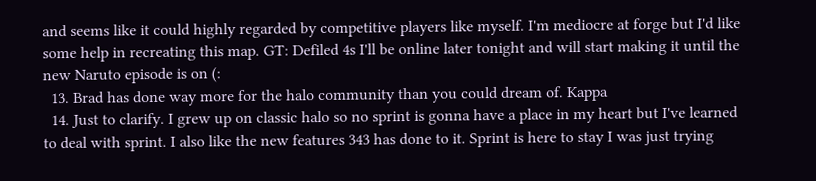and seems like it could highly regarded by competitive players like myself. I'm mediocre at forge but I'd like some help in recreating this map. GT: Defiled 4s I'll be online later tonight and will start making it until the new Naruto episode is on (:
  13. Brad has done way more for the halo community than you could dream of. Kappa
  14. Just to clarify. I grew up on classic halo so no sprint is gonna have a place in my heart but I've learned to deal with sprint. I also like the new features 343 has done to it. Sprint is here to stay I was just trying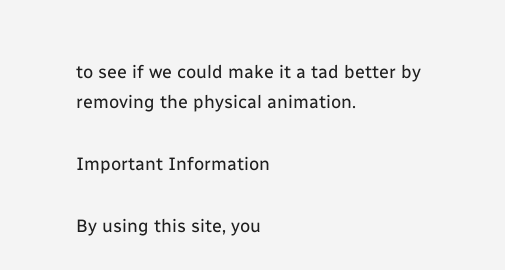to see if we could make it a tad better by removing the physical animation.

Important Information

By using this site, you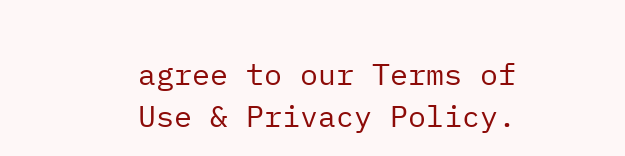agree to our Terms of Use & Privacy Policy.